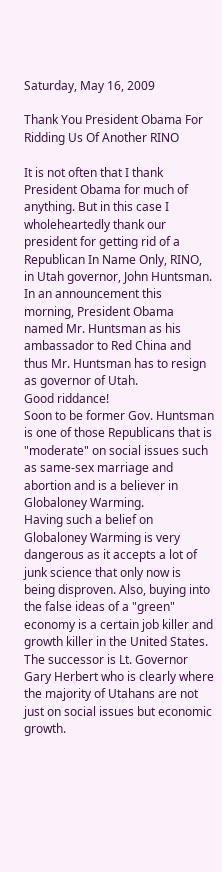Saturday, May 16, 2009

Thank You President Obama For Ridding Us Of Another RINO

It is not often that I thank President Obama for much of anything. But in this case I wholeheartedly thank our president for getting rid of a Republican In Name Only, RINO, in Utah governor, John Huntsman.
In an announcement this morning, President Obama named Mr. Huntsman as his ambassador to Red China and thus Mr. Huntsman has to resign as governor of Utah.
Good riddance!
Soon to be former Gov. Huntsman is one of those Republicans that is "moderate" on social issues such as same-sex marriage and abortion and is a believer in Globaloney Warming.
Having such a belief on Globaloney Warming is very dangerous as it accepts a lot of junk science that only now is being disproven. Also, buying into the false ideas of a "green" economy is a certain job killer and growth killer in the United States.
The successor is Lt. Governor Gary Herbert who is clearly where the majority of Utahans are not just on social issues but economic growth.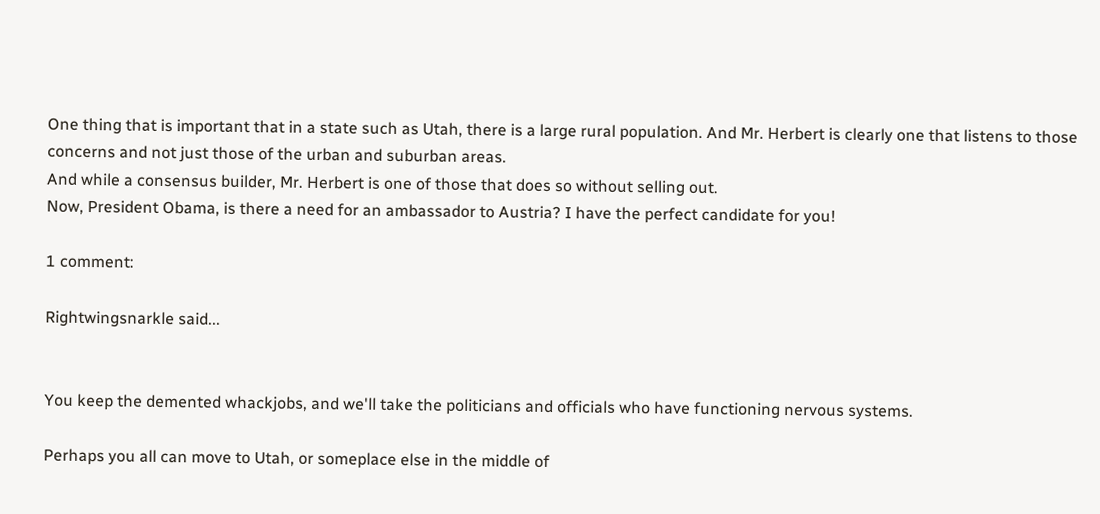One thing that is important that in a state such as Utah, there is a large rural population. And Mr. Herbert is clearly one that listens to those concerns and not just those of the urban and suburban areas.
And while a consensus builder, Mr. Herbert is one of those that does so without selling out.
Now, President Obama, is there a need for an ambassador to Austria? I have the perfect candidate for you!

1 comment:

Rightwingsnarkle said...


You keep the demented whackjobs, and we'll take the politicians and officials who have functioning nervous systems.

Perhaps you all can move to Utah, or someplace else in the middle of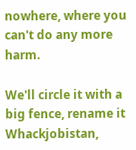nowhere, where you can't do any more harm.

We'll circle it with a big fence, rename it Whackjobistan,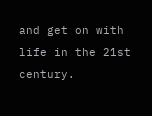and get on with life in the 21st century.